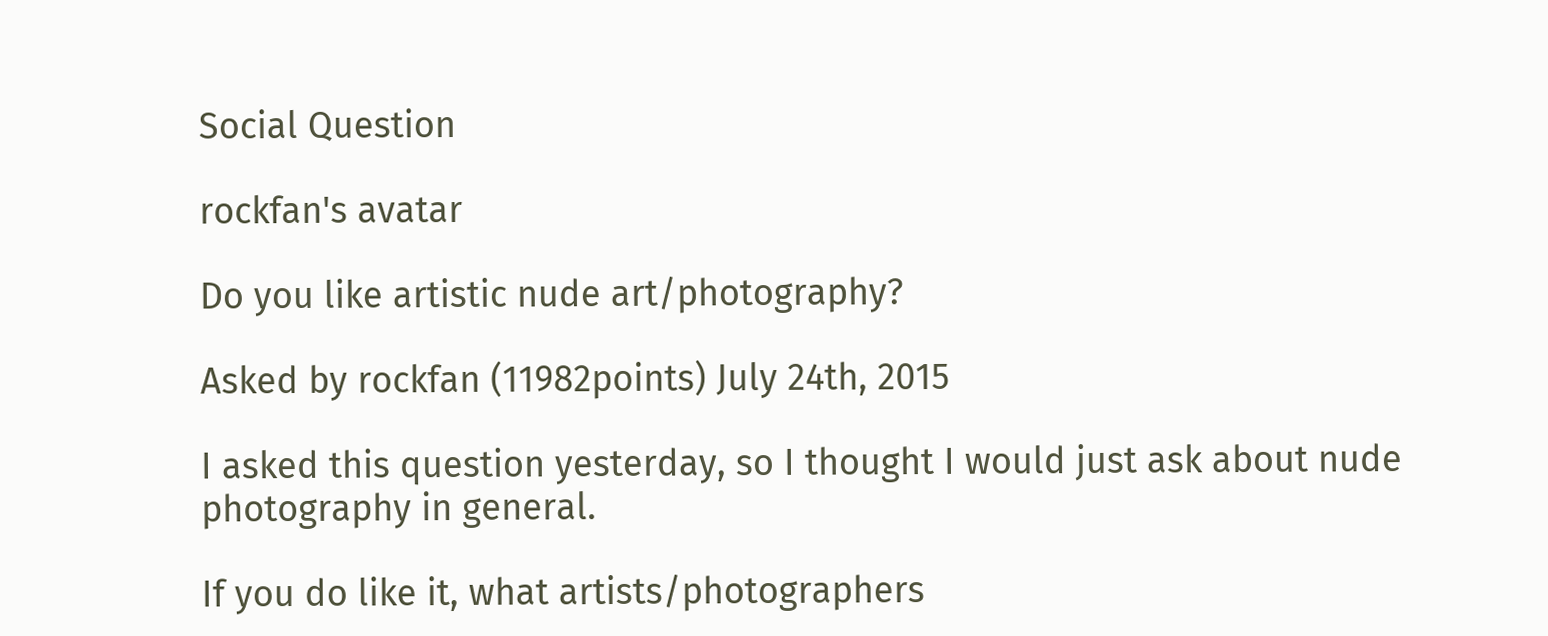Social Question

rockfan's avatar

Do you like artistic nude art/photography?

Asked by rockfan (11982points) July 24th, 2015

I asked this question yesterday, so I thought I would just ask about nude photography in general.

If you do like it, what artists/photographers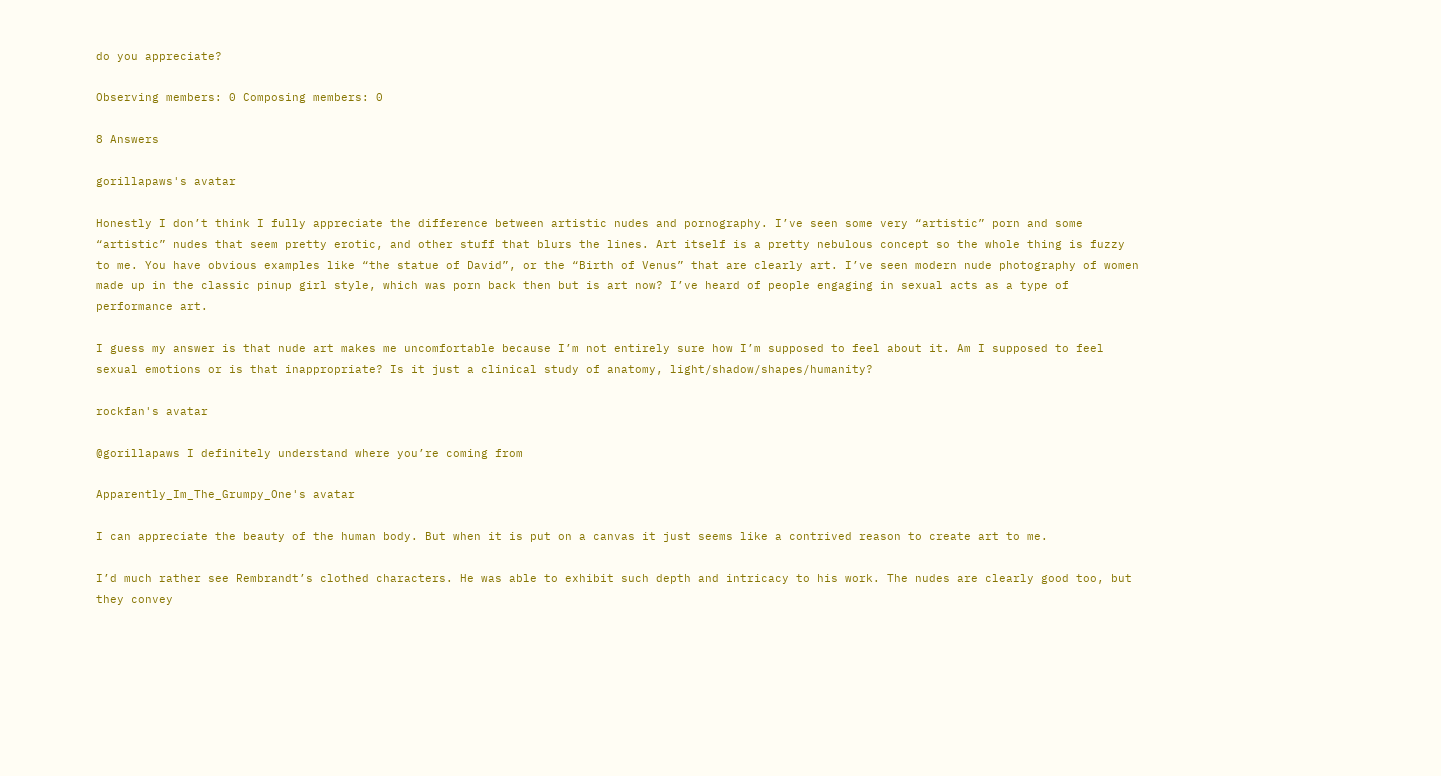do you appreciate?

Observing members: 0 Composing members: 0

8 Answers

gorillapaws's avatar

Honestly I don’t think I fully appreciate the difference between artistic nudes and pornography. I’ve seen some very “artistic” porn and some “artistic” nudes that seem pretty erotic, and other stuff that blurs the lines. Art itself is a pretty nebulous concept so the whole thing is fuzzy to me. You have obvious examples like “the statue of David”, or the “Birth of Venus” that are clearly art. I’ve seen modern nude photography of women made up in the classic pinup girl style, which was porn back then but is art now? I’ve heard of people engaging in sexual acts as a type of performance art.

I guess my answer is that nude art makes me uncomfortable because I’m not entirely sure how I’m supposed to feel about it. Am I supposed to feel sexual emotions or is that inappropriate? Is it just a clinical study of anatomy, light/shadow/shapes/humanity?

rockfan's avatar

@gorillapaws I definitely understand where you’re coming from

Apparently_Im_The_Grumpy_One's avatar

I can appreciate the beauty of the human body. But when it is put on a canvas it just seems like a contrived reason to create art to me.

I’d much rather see Rembrandt’s clothed characters. He was able to exhibit such depth and intricacy to his work. The nudes are clearly good too, but they convey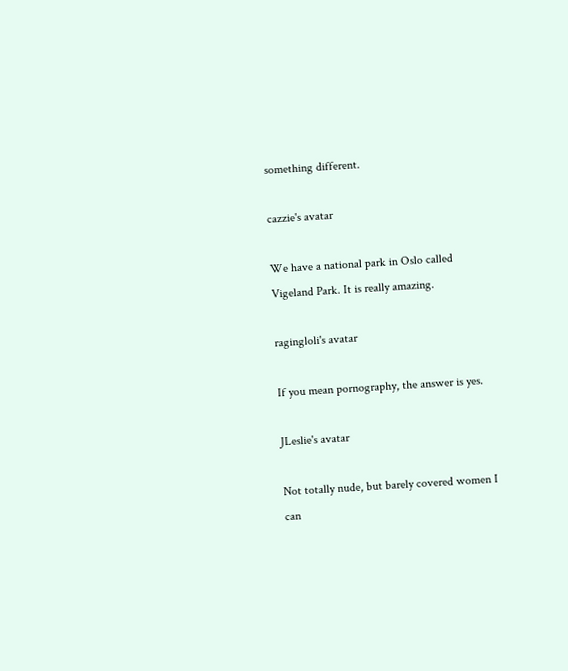something different.

cazzie's avatar

We have a national park in Oslo called Vigeland Park. It is really amazing.

ragingloli's avatar

If you mean pornography, the answer is yes.

JLeslie's avatar

Not totally nude, but barely covered women I can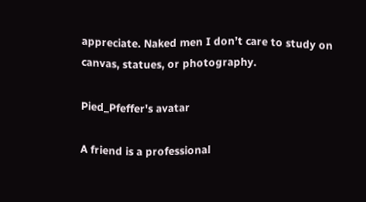appreciate. Naked men I don’t care to study on canvas, statues, or photography.

Pied_Pfeffer's avatar

A friend is a professional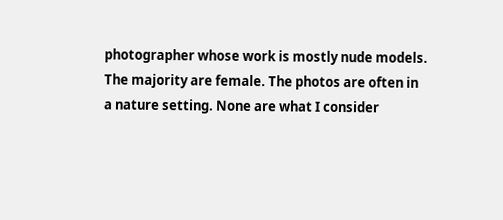photographer whose work is mostly nude models. The majority are female. The photos are often in a nature setting. None are what I consider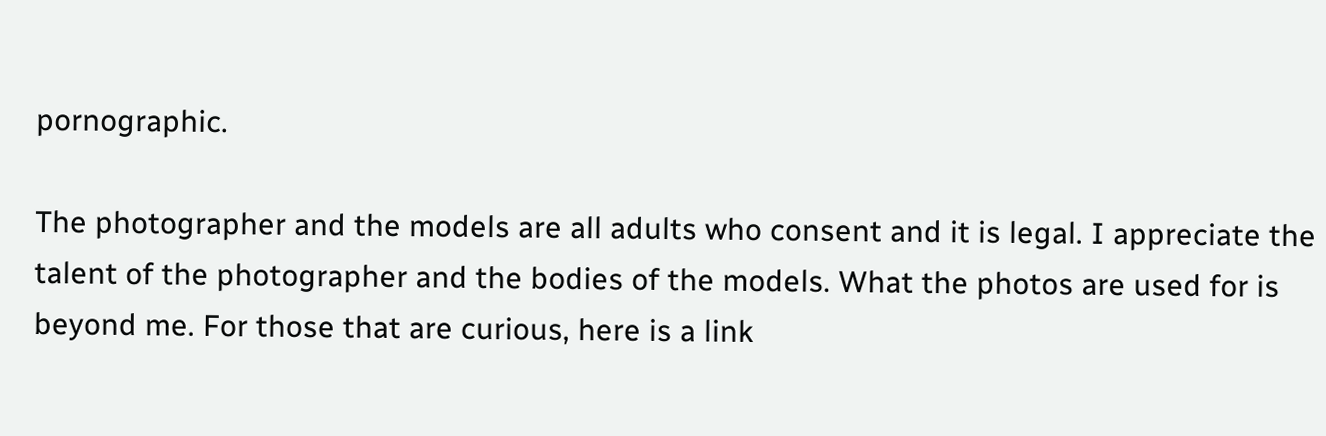pornographic.

The photographer and the models are all adults who consent and it is legal. I appreciate the talent of the photographer and the bodies of the models. What the photos are used for is beyond me. For those that are curious, here is a link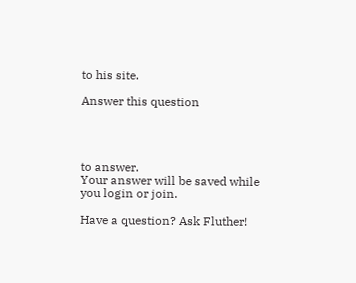to his site.

Answer this question




to answer.
Your answer will be saved while you login or join.

Have a question? Ask Fluther!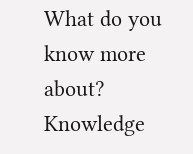What do you know more about?
Knowledge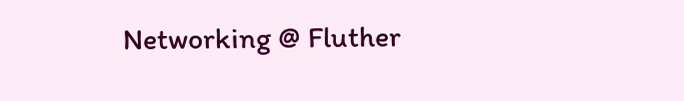Networking @ Fluther